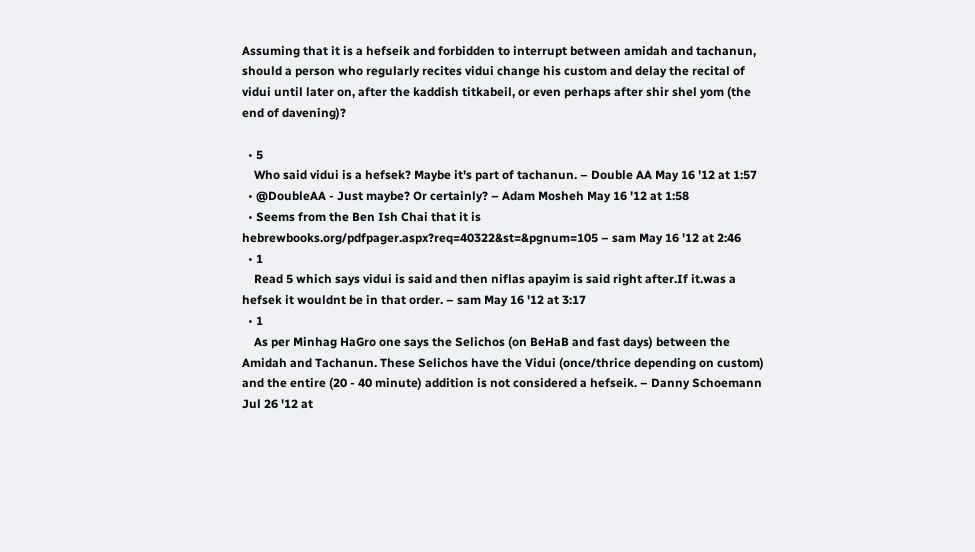Assuming that it is a hefseik and forbidden to interrupt between amidah and tachanun, should a person who regularly recites vidui change his custom and delay the recital of vidui until later on, after the kaddish titkabeil, or even perhaps after shir shel yom (the end of davening)?

  • 5
    Who said vidui is a hefsek? Maybe it's part of tachanun. – Double AA May 16 '12 at 1:57
  • @DoubleAA - Just maybe? Or certainly? – Adam Mosheh May 16 '12 at 1:58
  • Seems from the Ben Ish Chai that it is hebrewbooks.org/pdfpager.aspx?req=40322&st=&pgnum=105 – sam May 16 '12 at 2:46
  • 1
    Read 5 which says vidui is said and then niflas apayim is said right after.If it.was a hefsek it wouldnt be in that order. – sam May 16 '12 at 3:17
  • 1
    As per Minhag HaGro one says the Selichos (on BeHaB and fast days) between the Amidah and Tachanun. These Selichos have the Vidui (once/thrice depending on custom) and the entire (20 - 40 minute) addition is not considered a hefseik. – Danny Schoemann Jul 26 '12 at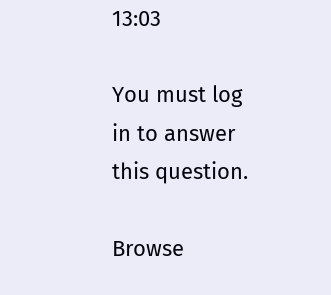13:03

You must log in to answer this question.

Browse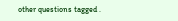other questions tagged .